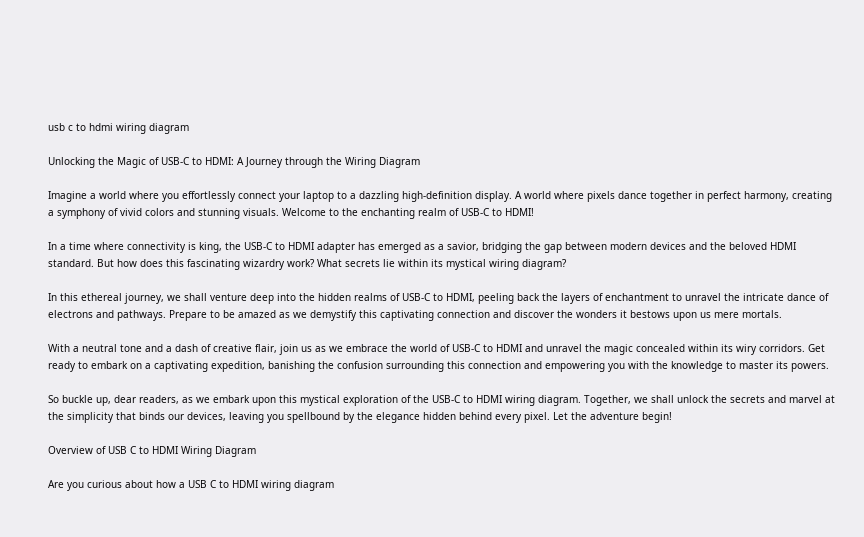usb c to hdmi wiring diagram

Unlocking the Magic of USB-C to HDMI: A Journey through the Wiring Diagram

Imagine a world where you effortlessly connect your laptop to a dazzling high-definition display. A world where pixels dance together in perfect harmony, creating a symphony of vivid colors and stunning visuals. Welcome to the enchanting realm of USB-C to HDMI!

In a time where connectivity is king, the USB-C to HDMI adapter has emerged as a savior, bridging the gap between modern devices and the beloved HDMI standard. But how does this fascinating wizardry work? What secrets lie within its mystical wiring diagram?

In this ethereal journey, we shall venture deep into the hidden realms of USB-C to HDMI, peeling back the layers of enchantment to unravel the intricate dance of electrons and pathways. Prepare to be amazed as we demystify this captivating connection and discover the wonders it bestows upon us mere mortals.

With a neutral tone and a dash of creative flair, join us as we embrace the world of USB-C to HDMI and unravel the magic concealed within its wiry corridors. Get ready to embark on a captivating expedition, banishing the confusion surrounding this connection and empowering you with the knowledge to master its powers.

So buckle up, dear readers, as we embark upon this mystical exploration of the USB-C to HDMI wiring diagram. Together, we shall unlock the secrets and marvel at the simplicity that binds our devices, leaving you spellbound by the elegance hidden behind every pixel. Let the adventure begin!

Overview of USB C to HDMI Wiring Diagram

Are you curious about how a USB C to HDMI wiring diagram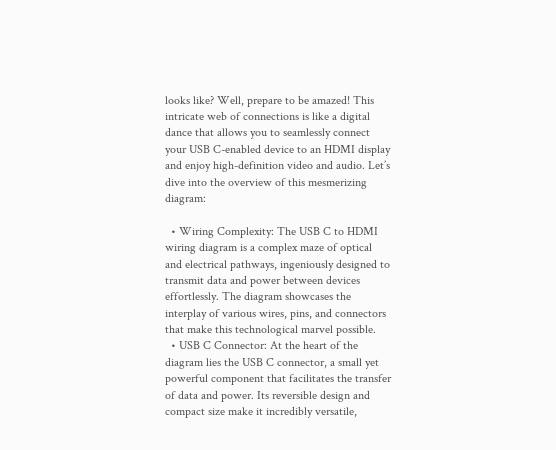looks like? Well, prepare to be amazed! This intricate web of connections is like a digital dance that allows you to seamlessly connect your USB C-enabled device to an HDMI display and enjoy high-definition video and audio. Let’s dive into the overview of this mesmerizing diagram:

  • Wiring Complexity: The USB C to HDMI wiring diagram is a complex maze of optical and electrical pathways, ingeniously designed to transmit data and power between devices effortlessly. The diagram showcases the interplay of various wires, pins, and connectors that make this technological marvel possible.
  • USB C Connector: At the heart of the diagram lies the USB C connector, a small yet powerful component that facilitates the transfer of data and power. Its reversible design and compact size make it incredibly versatile,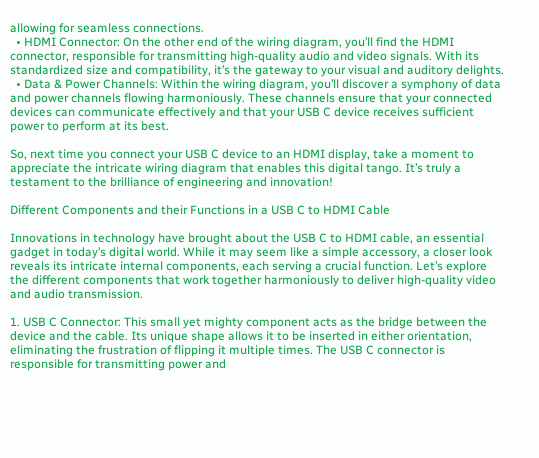allowing for seamless connections.
  • HDMI Connector: On the other end of the wiring diagram, you’ll find the HDMI connector, responsible for transmitting high-quality audio and video signals. With its standardized size and compatibility, it’s the gateway to your visual and auditory delights.
  • Data & Power Channels: Within the wiring diagram, you’ll discover a symphony of data and power channels flowing harmoniously. These channels ensure that your connected devices can communicate effectively and that your USB C device receives sufficient power to perform at its best.

So, next time you connect your USB C device to an HDMI display, take a moment to appreciate the intricate wiring diagram that enables this digital tango. It’s truly a testament to the brilliance of engineering and innovation!

Different Components and their Functions in a USB C to HDMI Cable

Innovations in technology have brought about the USB C to HDMI cable, an essential gadget in today’s digital world. While it may seem like a simple accessory, a closer look reveals its intricate internal components, each serving a crucial function. Let’s explore the different components that work together harmoniously to deliver high-quality video and audio transmission.

1. USB C Connector: This small yet mighty component acts as the bridge between the device and the cable. Its unique shape allows it to be inserted in either orientation, eliminating the frustration of flipping it multiple times. The USB C connector is responsible for transmitting power and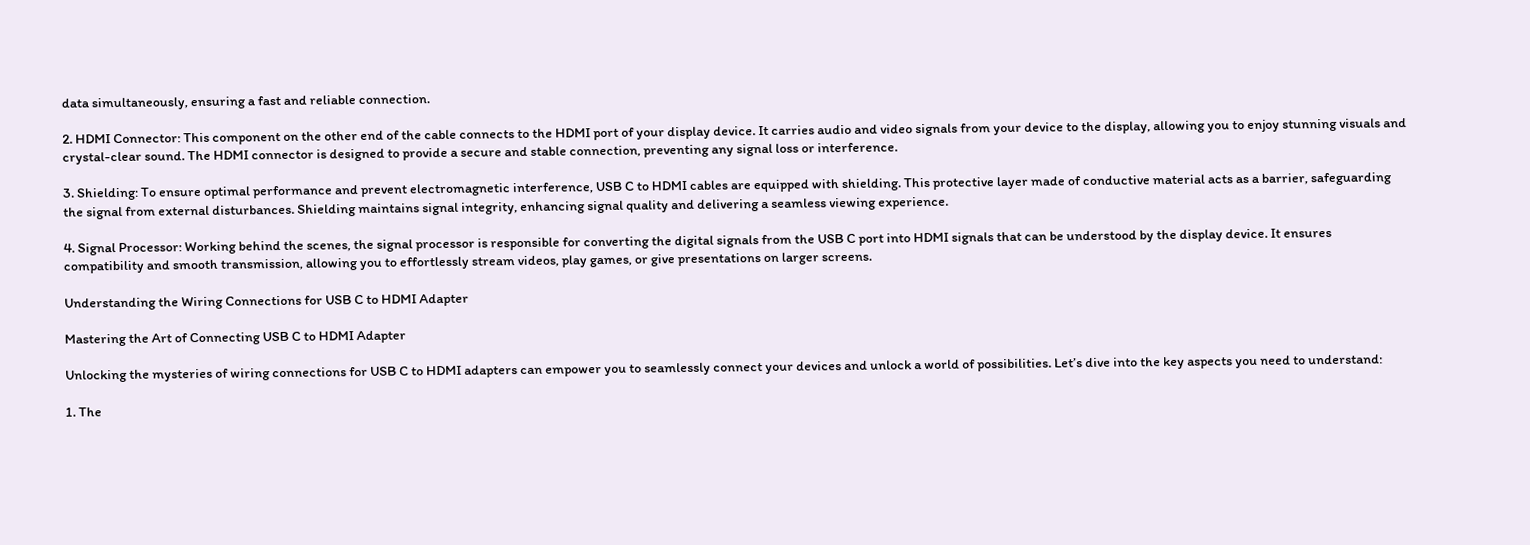data simultaneously, ensuring a fast and reliable connection.

2. HDMI Connector: This component on the other end of the cable connects to the HDMI port of your display device. It carries audio and video signals from your device to the display, allowing you to enjoy stunning visuals and crystal-clear sound. The HDMI connector is designed to provide a secure and stable connection, preventing any signal loss or interference.

3. Shielding: To ensure optimal performance and prevent electromagnetic interference, USB C to HDMI cables are equipped with shielding. This protective layer made of conductive material acts as a barrier, safeguarding the signal from external disturbances. Shielding maintains signal integrity, enhancing signal quality and delivering a seamless viewing experience.

4. Signal Processor: Working behind the scenes, the signal processor is responsible for converting the digital signals from the USB C port into HDMI signals that can be understood by the display device. It ensures compatibility and smooth transmission, allowing you to effortlessly stream videos, play games, or give presentations on larger screens.

Understanding the Wiring Connections for USB C to HDMI Adapter

Mastering the Art of Connecting USB C to HDMI Adapter

Unlocking the mysteries of wiring connections for USB C to HDMI adapters can empower you to seamlessly connect your devices and unlock a world of possibilities. Let’s dive into the key aspects you need to understand:

1. The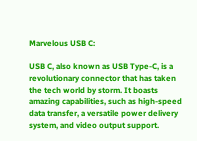Marvelous USB C:

USB C, also known as USB Type-C, is a revolutionary connector that has taken the tech world by storm. It boasts amazing capabilities, such as high-speed data transfer, a versatile power delivery system, and video output support.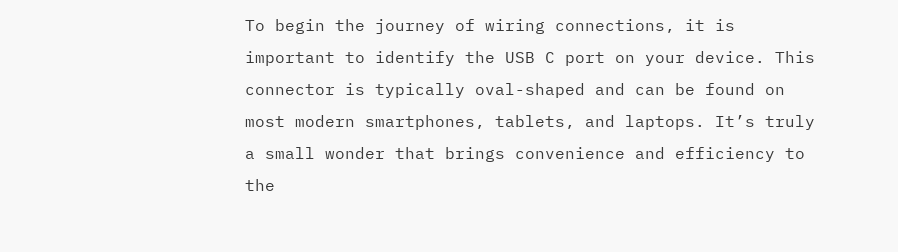To begin the journey of wiring connections, it is important to identify the USB C port on your device. This connector is typically oval-shaped and can be found on most modern smartphones, tablets, and laptops. It’s truly a small wonder that brings convenience and efficiency to the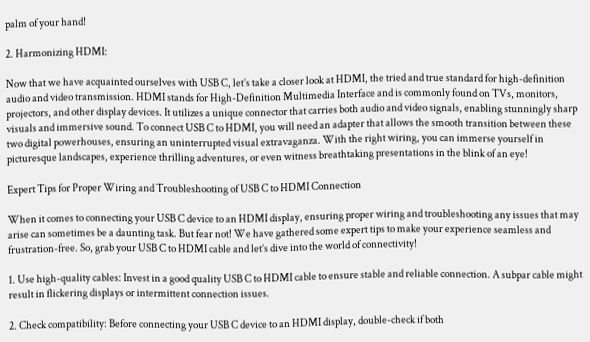palm of your hand!

2. Harmonizing HDMI:

Now that we have acquainted ourselves with USB C, let’s take a closer look at HDMI, the tried and true standard for high-definition audio and video transmission. HDMI stands for High-Definition Multimedia Interface and is commonly found on TVs, monitors, projectors, and other display devices. It utilizes a unique connector that carries both audio and video signals, enabling stunningly sharp visuals and immersive sound. To connect USB C to HDMI, you will need an adapter that allows the smooth transition between these two digital powerhouses, ensuring an uninterrupted visual extravaganza. With the right wiring, you can immerse yourself in picturesque landscapes, experience thrilling adventures, or even witness breathtaking presentations in the blink of an eye!

Expert Tips for Proper Wiring and Troubleshooting of USB C to HDMI Connection

When it comes to connecting your USB C device to an HDMI display, ensuring proper wiring and troubleshooting any issues that may arise can sometimes be a daunting task. But fear not! We have gathered some expert tips to make your experience seamless and frustration-free. So, grab your USB C to HDMI cable and let’s dive into the world of connectivity!

1. Use high-quality cables: Invest in a good quality USB C to HDMI cable to ensure stable and reliable connection. A subpar cable might result in flickering displays or intermittent connection issues.

2. Check compatibility: Before connecting your USB C device to an HDMI display, double-check if both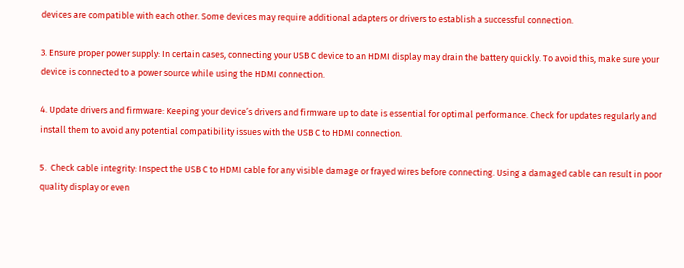devices are compatible with each other. Some devices may require additional adapters or drivers to establish a successful connection.

3. Ensure proper power supply: In certain cases, connecting your USB C device to an HDMI display may drain the battery quickly. To avoid this, make sure your device is connected to a power source while using the HDMI connection.

4. Update drivers and firmware: Keeping your device’s drivers and firmware up to date is essential for optimal performance. Check for updates regularly and install them to avoid any potential compatibility issues with the USB C to HDMI connection.

5.  Check cable integrity: Inspect the USB C to HDMI cable for any visible damage or frayed wires before connecting. Using a damaged cable can result in poor quality display or even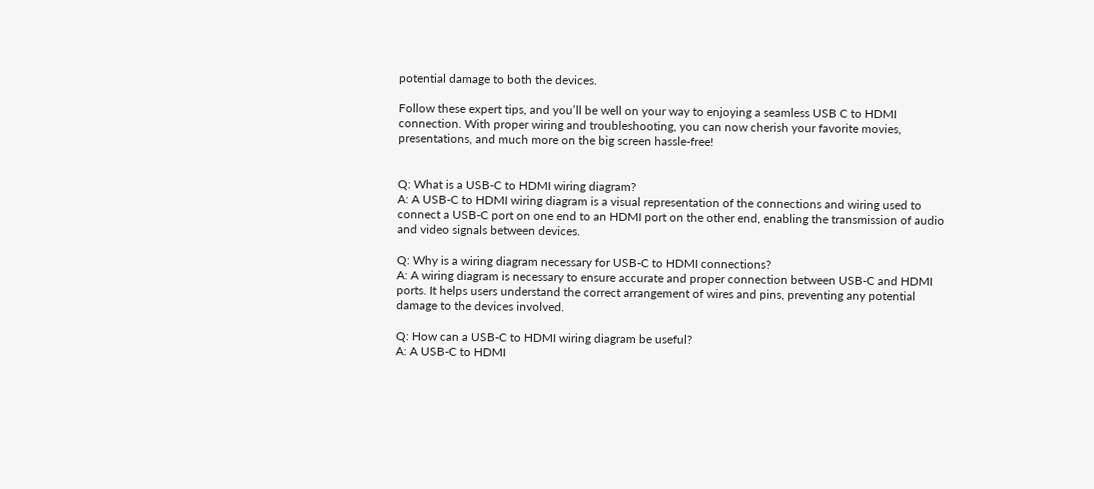potential damage to both the devices.

Follow these expert tips, and you’ll be well on your way to enjoying a seamless USB C to HDMI connection. With proper wiring and troubleshooting, you can now cherish your favorite movies, presentations, and much more on the big screen hassle-free!


Q: What is a USB-C to HDMI wiring diagram?
A: A USB-C to HDMI wiring diagram is a visual representation of the connections and wiring used to connect a USB-C port on one end to an HDMI port on the other end, enabling the transmission of audio and video signals between devices.

Q: Why is a wiring diagram necessary for USB-C to HDMI connections?
A: A wiring diagram is necessary to ensure accurate and proper connection between USB-C and HDMI ports. It helps users understand the correct arrangement of wires and pins, preventing any potential damage to the devices involved.

Q: How can a USB-C to HDMI wiring diagram be useful?
A: A USB-C to HDMI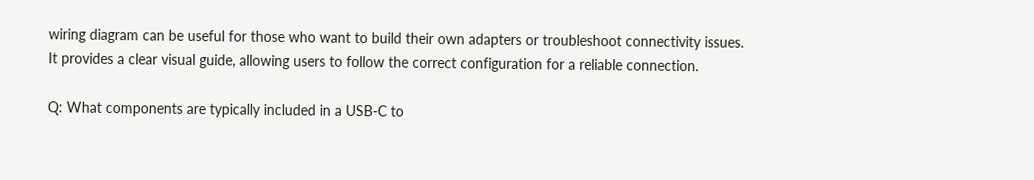wiring diagram can be useful for those who want to build their own adapters or troubleshoot connectivity issues. It provides a clear visual guide, allowing users to follow the correct configuration for a reliable connection.

Q: What components are typically included in a USB-C to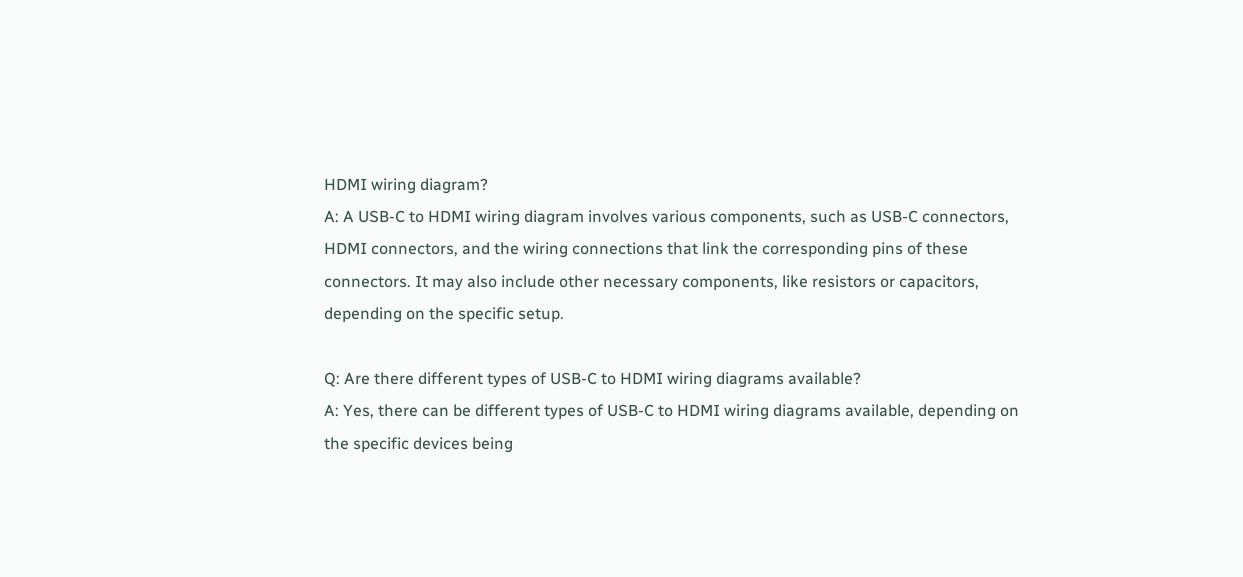HDMI wiring diagram?
A: A USB-C to HDMI wiring diagram involves various components, such as USB-C connectors, HDMI connectors, and the wiring connections that link the corresponding pins of these connectors. It may also include other necessary components, like resistors or capacitors, depending on the specific setup.

Q: Are there different types of USB-C to HDMI wiring diagrams available?
A: Yes, there can be different types of USB-C to HDMI wiring diagrams available, depending on the specific devices being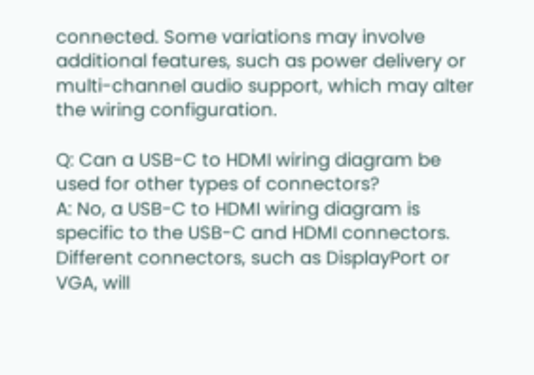connected. Some variations may involve additional features, such as power delivery or multi-channel audio support, which may alter the wiring configuration.

Q: Can a USB-C to HDMI wiring diagram be used for other types of connectors?
A: No, a USB-C to HDMI wiring diagram is specific to the USB-C and HDMI connectors. Different connectors, such as DisplayPort or VGA, will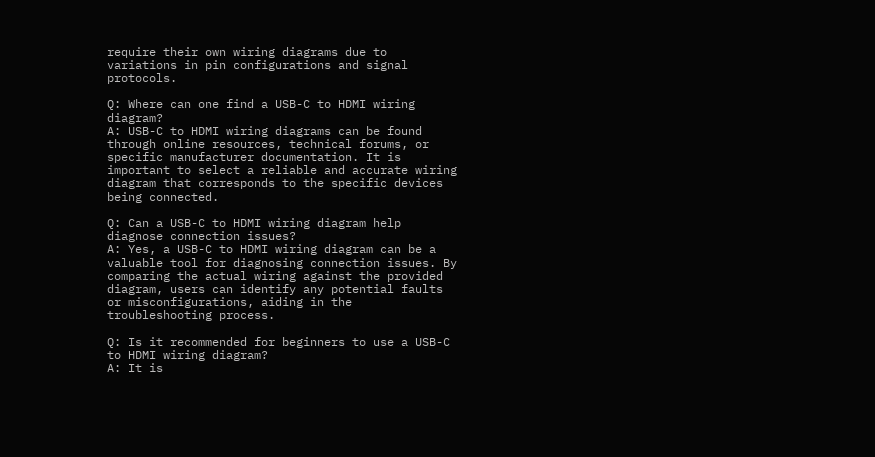require their own wiring diagrams due to variations in pin configurations and signal protocols.

Q: Where can one find a USB-C to HDMI wiring diagram?
A: USB-C to HDMI wiring diagrams can be found through online resources, technical forums, or specific manufacturer documentation. It is important to select a reliable and accurate wiring diagram that corresponds to the specific devices being connected.

Q: Can a USB-C to HDMI wiring diagram help diagnose connection issues?
A: Yes, a USB-C to HDMI wiring diagram can be a valuable tool for diagnosing connection issues. By comparing the actual wiring against the provided diagram, users can identify any potential faults or misconfigurations, aiding in the troubleshooting process.

Q: Is it recommended for beginners to use a USB-C to HDMI wiring diagram?
A: It is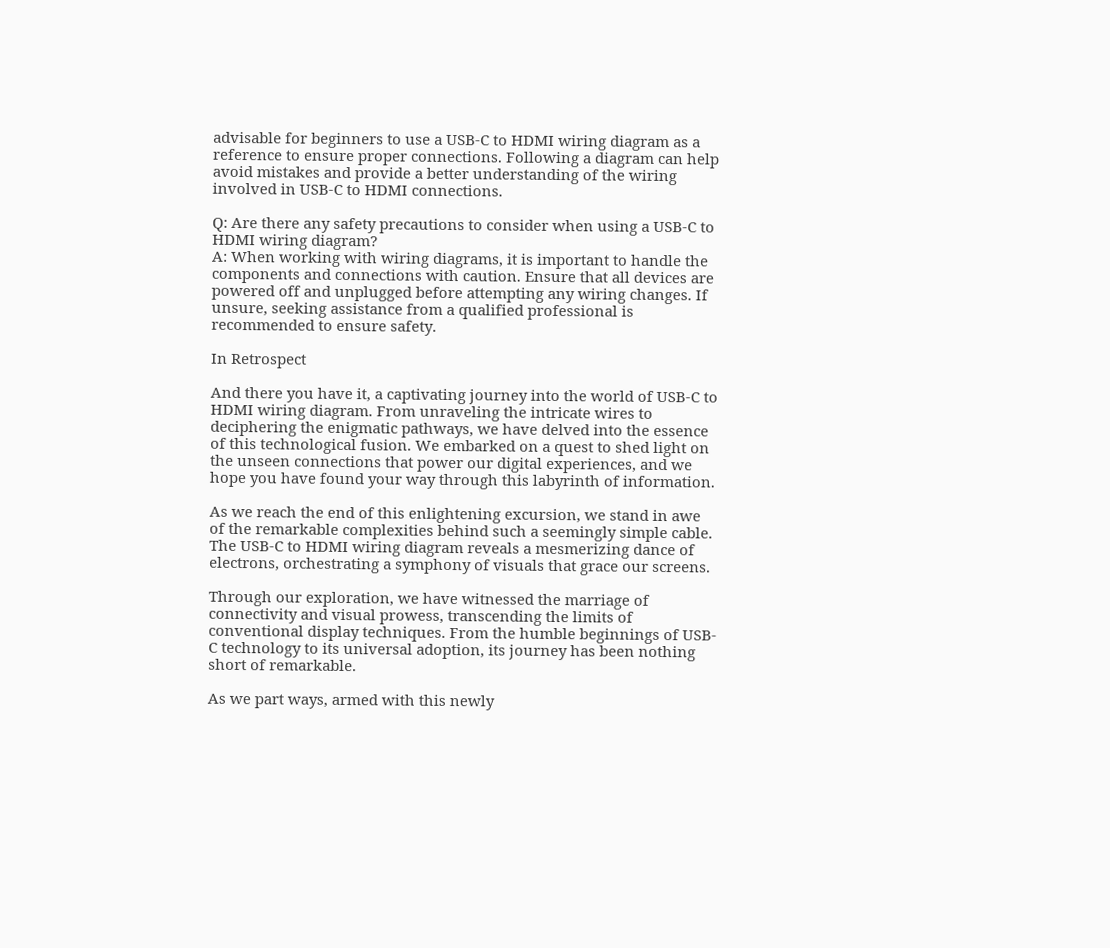advisable for beginners to use a USB-C to HDMI wiring diagram as a reference to ensure proper connections. Following a diagram can help avoid mistakes and provide a better understanding of the wiring involved in USB-C to HDMI connections.

Q: Are there any safety precautions to consider when using a USB-C to HDMI wiring diagram?
A: When working with wiring diagrams, it is important to handle the components and connections with caution. Ensure that all devices are powered off and unplugged before attempting any wiring changes. If unsure, seeking assistance from a qualified professional is recommended to ensure safety.

In Retrospect

And there you have it, a captivating journey into the world of USB-C to HDMI wiring diagram. From unraveling the intricate wires to deciphering the enigmatic pathways, we have delved into the essence of this technological fusion. We embarked on a quest to shed light on the unseen connections that power our digital experiences, and we hope you have found your way through this labyrinth of information.

As we reach the end of this enlightening excursion, we stand in awe of the remarkable complexities behind such a seemingly simple cable. The USB-C to HDMI wiring diagram reveals a mesmerizing dance of electrons, orchestrating a symphony of visuals that grace our screens.

Through our exploration, we have witnessed the marriage of connectivity and visual prowess, transcending the limits of conventional display techniques. From the humble beginnings of USB-C technology to its universal adoption, its journey has been nothing short of remarkable.

As we part ways, armed with this newly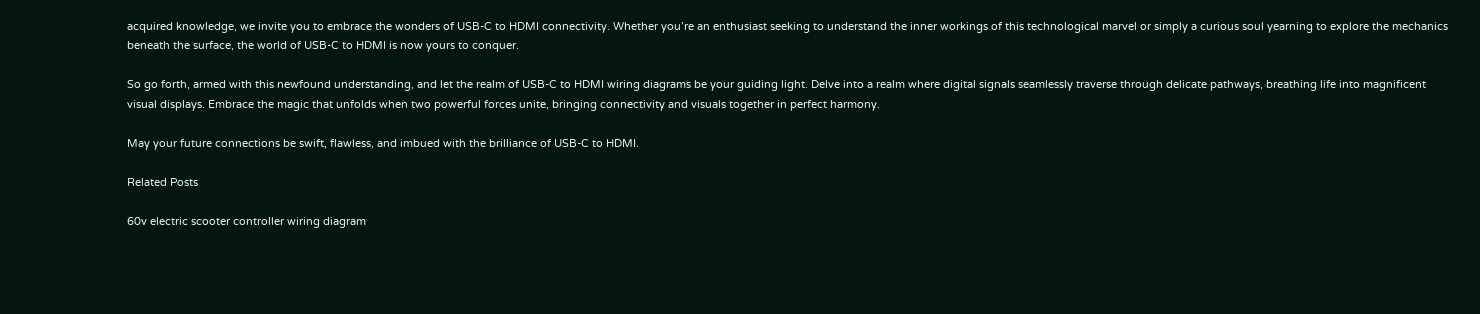acquired knowledge, we invite you to embrace the wonders of USB-C to HDMI connectivity. Whether you’re an enthusiast seeking to understand the inner workings of this technological marvel or simply a curious soul yearning to explore the mechanics beneath the surface, the world of USB-C to HDMI is now yours to conquer.

So go forth, armed with this newfound understanding, and let the realm of USB-C to HDMI wiring diagrams be your guiding light. Delve into a realm where digital signals seamlessly traverse through delicate pathways, breathing life into magnificent visual displays. Embrace the magic that unfolds when two powerful forces unite, bringing connectivity and visuals together in perfect harmony.

May your future connections be swift, flawless, and imbued with the brilliance of USB-C to HDMI.

Related Posts

60v electric scooter controller wiring diagram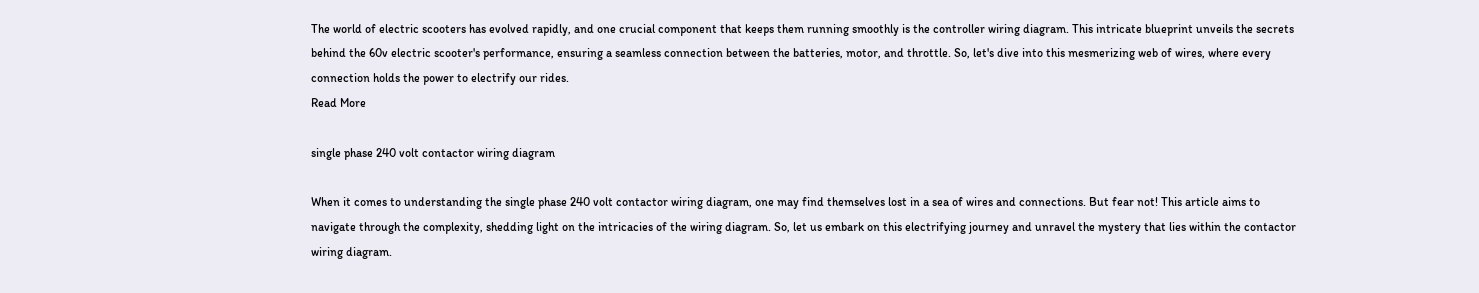The world of electric scooters has evolved rapidly, and one crucial component that keeps them running smoothly is the controller wiring diagram. This intricate blueprint unveils the secrets behind the 60v electric scooter's performance, ensuring a seamless connection between the batteries, motor, and throttle. So, let's dive into this mesmerizing web of wires, where every connection holds the power to electrify our rides.
Read More

single phase 240 volt contactor wiring diagram

When it comes to understanding the single phase 240 volt contactor wiring diagram, one may find themselves lost in a sea of wires and connections. But fear not! This article aims to navigate through the complexity, shedding light on the intricacies of the wiring diagram. So, let us embark on this electrifying journey and unravel the mystery that lies within the contactor wiring diagram.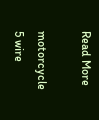Read More

motorcycle 5 wire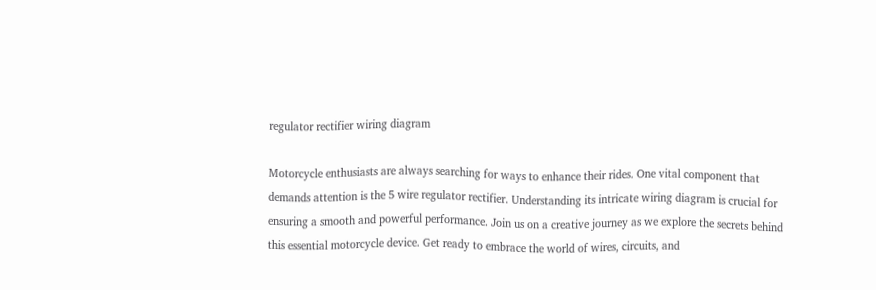regulator rectifier wiring diagram

Motorcycle enthusiasts are always searching for ways to enhance their rides. One vital component that demands attention is the 5 wire regulator rectifier. Understanding its intricate wiring diagram is crucial for ensuring a smooth and powerful performance. Join us on a creative journey as we explore the secrets behind this essential motorcycle device. Get ready to embrace the world of wires, circuits, and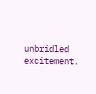unbridled excitement.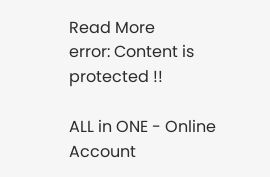Read More
error: Content is protected !!

ALL in ONE - Online Account